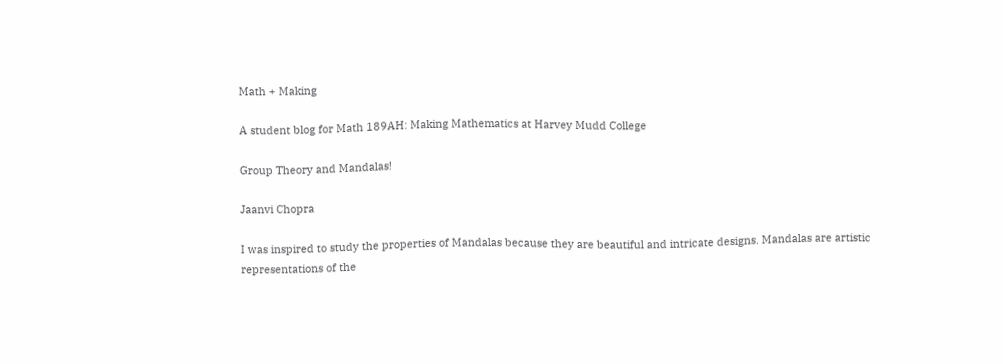Math + Making

A student blog for Math 189AH: Making Mathematics at Harvey Mudd College

Group Theory and Mandalas!

Jaanvi Chopra

I was inspired to study the properties of Mandalas because they are beautiful and intricate designs. Mandalas are artistic representations of the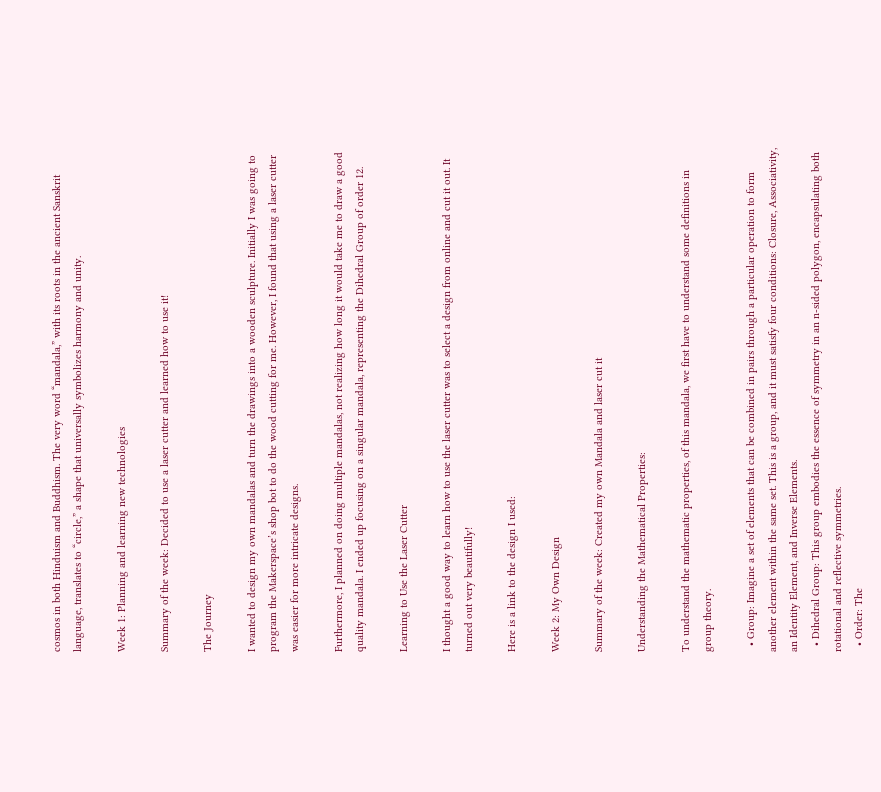cosmos in both Hinduism and Buddhism. The very word “mandala,” with its roots in the ancient Sanskrit language, translates to “circle,” a shape that universally symbolizes harmony and unity.

Week 1: Planning and learning new technologies

Summary of the week: Decided to use a laser cutter and learned how to use it!

The Journey

I wanted to design my own mandalas and turn the drawings into a wooden sculpture. Initially I was going to program the Makerspace’s shop bot to do the wood cutting for me. However, I found that using a laser cutter was easier for more intricate designs.

Furthermore, I planned on doing multiple mandalas, not realizing how long it would take me to draw a good quality mandala. I ended up focusing on a singular mandala, representing the Dihedral Group of order 12.

Learning to Use the Laser Cutter

I thought a good way to learn how to use the laser cutter was to select a design from online and cut it out. It turned out very beautifully!

Here is a link to the design I used:

Week 2: My Own Design

Summary of the week: Created my own Mandala and laser cut it

Understanding the Mathematical Properties:

To understand the mathematic properties, of this mandala, we first have to understand some definitions in group theory.

  • Group: Imagine a set of elements that can be combined in pairs through a particular operation to form another element within the same set. This is a group, and it must satisfy four conditions: Closure, Associativity, an Identity Element, and Inverse Elements.
  • Dihedral Group: This group embodies the essence of symmetry in an n-sided polygon, encapsulating both rotational and reflective symmetries.
  • Order: The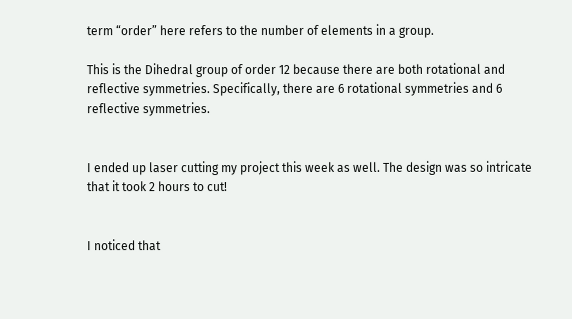term “order” here refers to the number of elements in a group.

This is the Dihedral group of order 12 because there are both rotational and reflective symmetries. Specifically, there are 6 rotational symmetries and 6 reflective symmetries.


I ended up laser cutting my project this week as well. The design was so intricate that it took 2 hours to cut!


I noticed that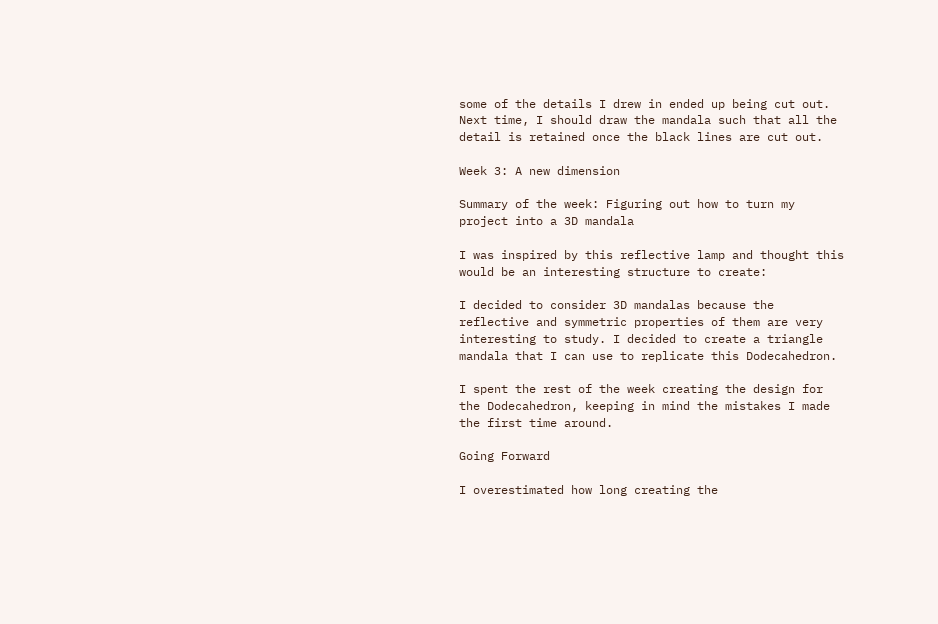some of the details I drew in ended up being cut out. Next time, I should draw the mandala such that all the detail is retained once the black lines are cut out.

Week 3: A new dimension

Summary of the week: Figuring out how to turn my project into a 3D mandala

I was inspired by this reflective lamp and thought this would be an interesting structure to create:

I decided to consider 3D mandalas because the reflective and symmetric properties of them are very interesting to study. I decided to create a triangle mandala that I can use to replicate this Dodecahedron.

I spent the rest of the week creating the design for the Dodecahedron, keeping in mind the mistakes I made the first time around.

Going Forward

I overestimated how long creating the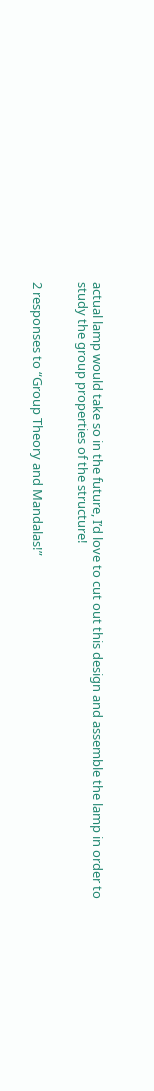actual lamp would take so in the future, I’d love to cut out this design and assemble the lamp in order to study the group properties of the structure!


2 responses to “Group Theory and Mandalas!”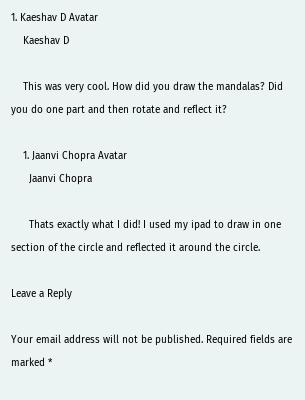1. Kaeshav D Avatar
    Kaeshav D

    This was very cool. How did you draw the mandalas? Did you do one part and then rotate and reflect it?

    1. Jaanvi Chopra Avatar
      Jaanvi Chopra

      Thats exactly what I did! I used my ipad to draw in one section of the circle and reflected it around the circle.

Leave a Reply

Your email address will not be published. Required fields are marked *